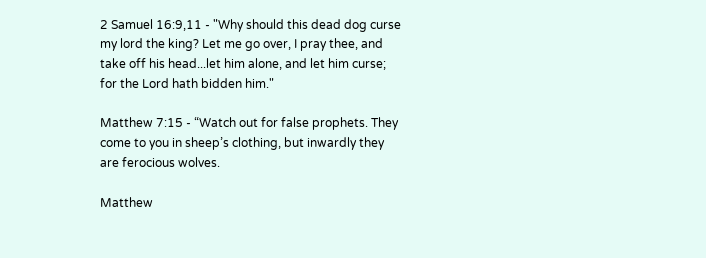2 Samuel 16:9,11 - "Why should this dead dog curse my lord the king? Let me go over, I pray thee, and take off his head...let him alone, and let him curse; for the Lord hath bidden him."

Matthew 7:15 - “Watch out for false prophets. They come to you in sheep’s clothing, but inwardly they are ferocious wolves.

Matthew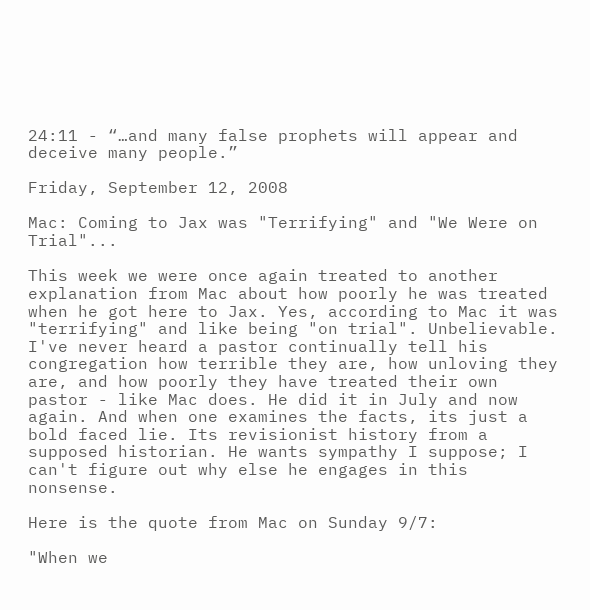24:11 - “…and many false prophets will appear and deceive many people.”

Friday, September 12, 2008

Mac: Coming to Jax was "Terrifying" and "We Were on Trial"...

This week we were once again treated to another explanation from Mac about how poorly he was treated when he got here to Jax. Yes, according to Mac it was "terrifying" and like being "on trial". Unbelievable. I've never heard a pastor continually tell his congregation how terrible they are, how unloving they are, and how poorly they have treated their own pastor - like Mac does. He did it in July and now again. And when one examines the facts, its just a bold faced lie. Its revisionist history from a supposed historian. He wants sympathy I suppose; I can't figure out why else he engages in this nonsense.

Here is the quote from Mac on Sunday 9/7:

"When we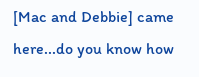[Mac and Debbie] came here...do you know how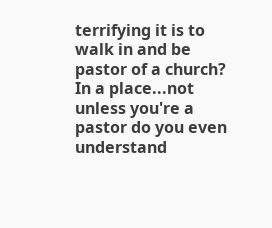terrifying it is to walk in and be pastor of a church? In a place...not unless you're a pastor do you even understand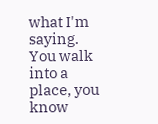what I'm saying. You walk into a place, you know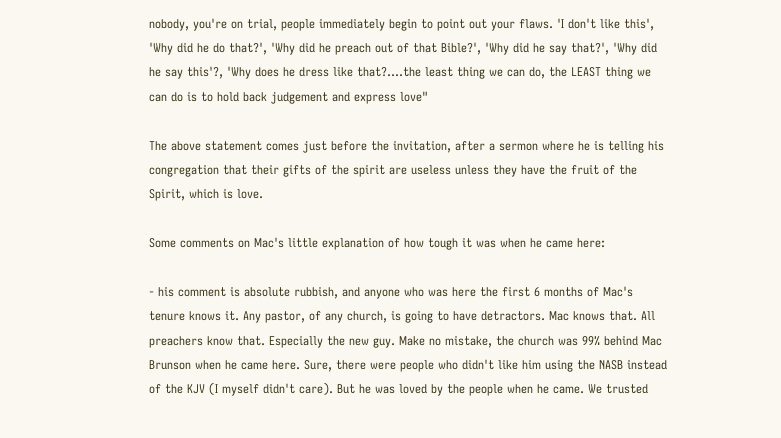nobody, you're on trial, people immediately begin to point out your flaws. 'I don't like this', 'Why did he do that?', 'Why did he preach out of that Bible?', 'Why did he say that?', 'Why did he say this'?, 'Why does he dress like that?....the least thing we can do, the LEAST thing we can do is to hold back judgement and express love"

The above statement comes just before the invitation, after a sermon where he is telling his congregation that their gifts of the spirit are useless unless they have the fruit of the Spirit, which is love.

Some comments on Mac's little explanation of how tough it was when he came here:

- his comment is absolute rubbish, and anyone who was here the first 6 months of Mac's tenure knows it. Any pastor, of any church, is going to have detractors. Mac knows that. All preachers know that. Especially the new guy. Make no mistake, the church was 99% behind Mac Brunson when he came here. Sure, there were people who didn't like him using the NASB instead of the KJV (I myself didn't care). But he was loved by the people when he came. We trusted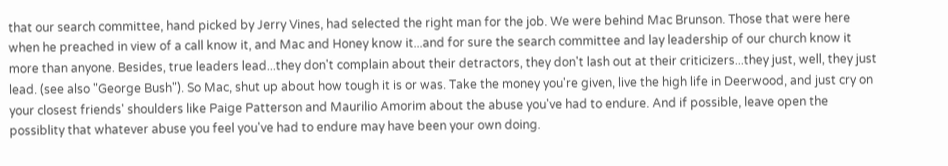that our search committee, hand picked by Jerry Vines, had selected the right man for the job. We were behind Mac Brunson. Those that were here when he preached in view of a call know it, and Mac and Honey know it...and for sure the search committee and lay leadership of our church know it more than anyone. Besides, true leaders lead...they don't complain about their detractors, they don't lash out at their criticizers...they just, well, they just lead. (see also "George Bush"). So Mac, shut up about how tough it is or was. Take the money you're given, live the high life in Deerwood, and just cry on your closest friends' shoulders like Paige Patterson and Maurilio Amorim about the abuse you've had to endure. And if possible, leave open the possiblity that whatever abuse you feel you've had to endure may have been your own doing.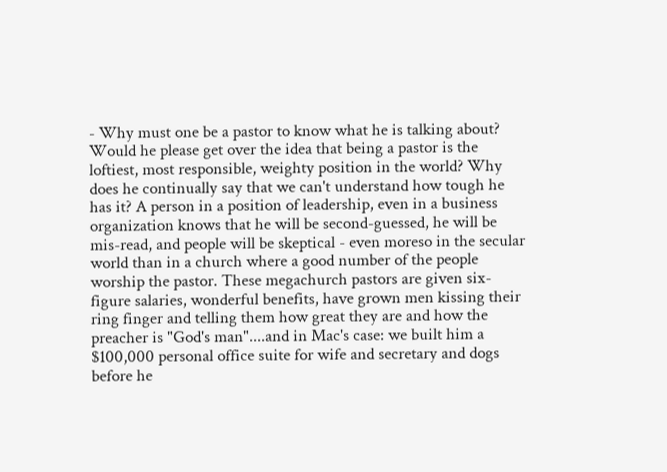- Why must one be a pastor to know what he is talking about? Would he please get over the idea that being a pastor is the loftiest, most responsible, weighty position in the world? Why does he continually say that we can't understand how tough he has it? A person in a position of leadership, even in a business organization knows that he will be second-guessed, he will be mis-read, and people will be skeptical - even moreso in the secular world than in a church where a good number of the people worship the pastor. These megachurch pastors are given six-figure salaries, wonderful benefits, have grown men kissing their ring finger and telling them how great they are and how the preacher is "God's man"....and in Mac's case: we built him a $100,000 personal office suite for wife and secretary and dogs before he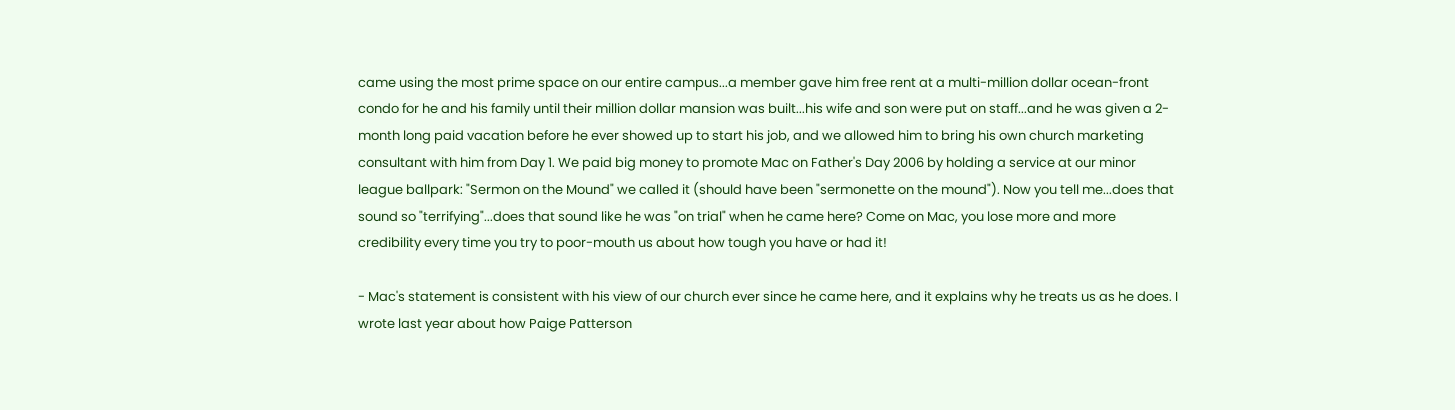came using the most prime space on our entire campus...a member gave him free rent at a multi-million dollar ocean-front condo for he and his family until their million dollar mansion was built...his wife and son were put on staff...and he was given a 2-month long paid vacation before he ever showed up to start his job, and we allowed him to bring his own church marketing consultant with him from Day 1. We paid big money to promote Mac on Father's Day 2006 by holding a service at our minor league ballpark: "Sermon on the Mound" we called it (should have been "sermonette on the mound"). Now you tell me...does that sound so "terrifying"...does that sound like he was "on trial" when he came here? Come on Mac, you lose more and more credibility every time you try to poor-mouth us about how tough you have or had it!

- Mac's statement is consistent with his view of our church ever since he came here, and it explains why he treats us as he does. I wrote last year about how Paige Patterson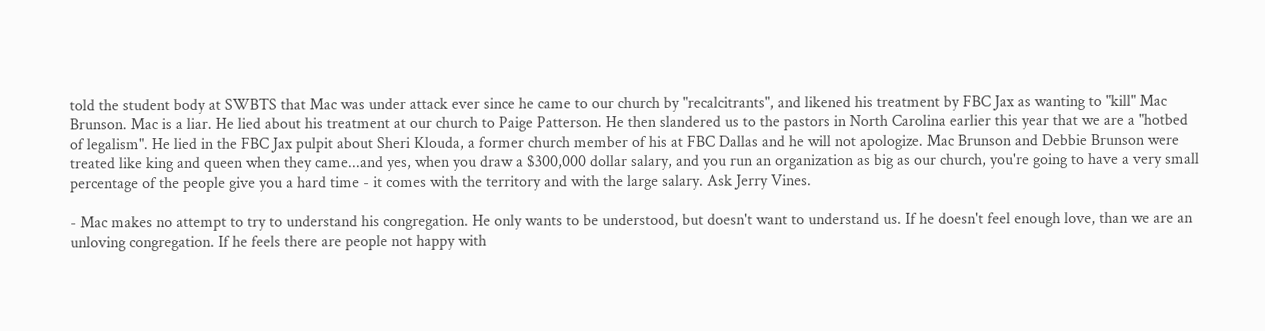told the student body at SWBTS that Mac was under attack ever since he came to our church by "recalcitrants", and likened his treatment by FBC Jax as wanting to "kill" Mac Brunson. Mac is a liar. He lied about his treatment at our church to Paige Patterson. He then slandered us to the pastors in North Carolina earlier this year that we are a "hotbed of legalism". He lied in the FBC Jax pulpit about Sheri Klouda, a former church member of his at FBC Dallas and he will not apologize. Mac Brunson and Debbie Brunson were treated like king and queen when they came...and yes, when you draw a $300,000 dollar salary, and you run an organization as big as our church, you're going to have a very small percentage of the people give you a hard time - it comes with the territory and with the large salary. Ask Jerry Vines.

- Mac makes no attempt to try to understand his congregation. He only wants to be understood, but doesn't want to understand us. If he doesn't feel enough love, than we are an unloving congregation. If he feels there are people not happy with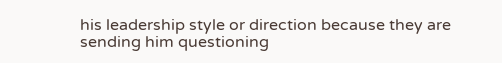his leadership style or direction because they are sending him questioning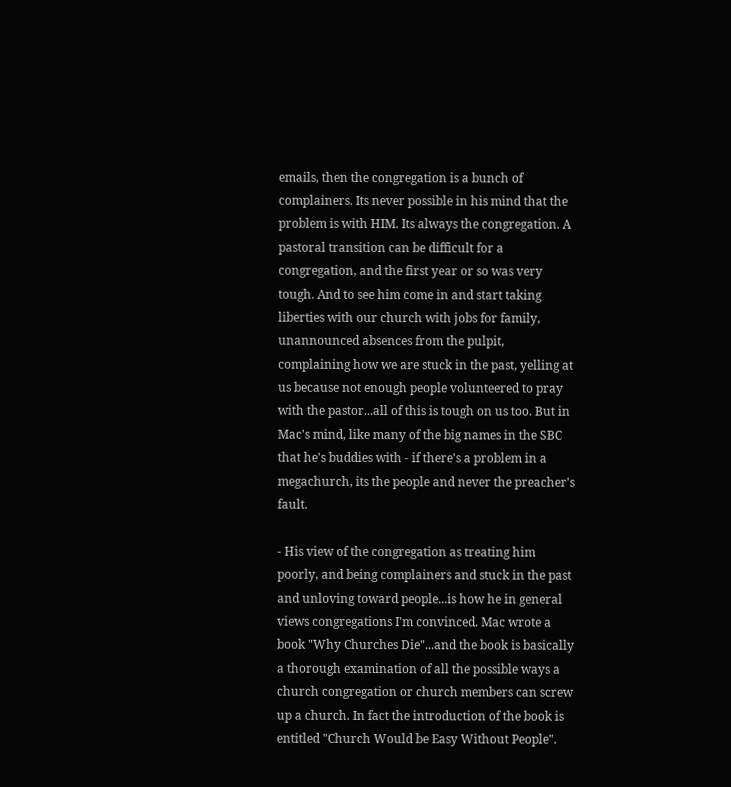emails, then the congregation is a bunch of complainers. Its never possible in his mind that the problem is with HIM. Its always the congregation. A pastoral transition can be difficult for a congregation, and the first year or so was very tough. And to see him come in and start taking liberties with our church with jobs for family, unannounced absences from the pulpit, complaining how we are stuck in the past, yelling at us because not enough people volunteered to pray with the pastor...all of this is tough on us too. But in Mac's mind, like many of the big names in the SBC that he's buddies with - if there's a problem in a megachurch, its the people and never the preacher's fault.

- His view of the congregation as treating him poorly, and being complainers and stuck in the past and unloving toward people...is how he in general views congregations I'm convinced. Mac wrote a book "Why Churches Die"...and the book is basically a thorough examination of all the possible ways a church congregation or church members can screw up a church. In fact the introduction of the book is entitled "Church Would be Easy Without People".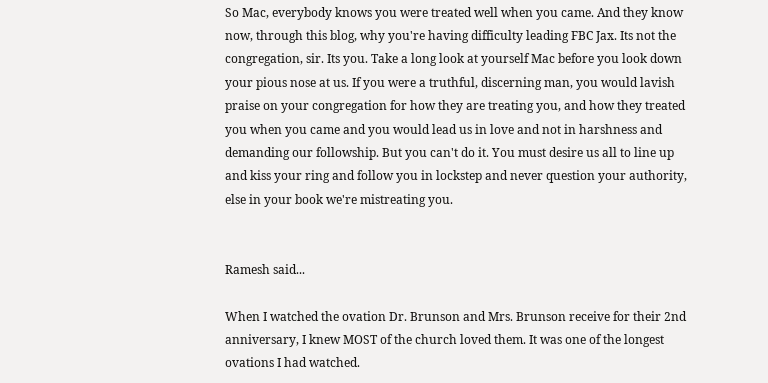So Mac, everybody knows you were treated well when you came. And they know now, through this blog, why you're having difficulty leading FBC Jax. Its not the congregation, sir. Its you. Take a long look at yourself Mac before you look down your pious nose at us. If you were a truthful, discerning man, you would lavish praise on your congregation for how they are treating you, and how they treated you when you came and you would lead us in love and not in harshness and demanding our followship. But you can't do it. You must desire us all to line up and kiss your ring and follow you in lockstep and never question your authority, else in your book we're mistreating you.


Ramesh said...

When I watched the ovation Dr. Brunson and Mrs. Brunson receive for their 2nd anniversary, I knew MOST of the church loved them. It was one of the longest ovations I had watched.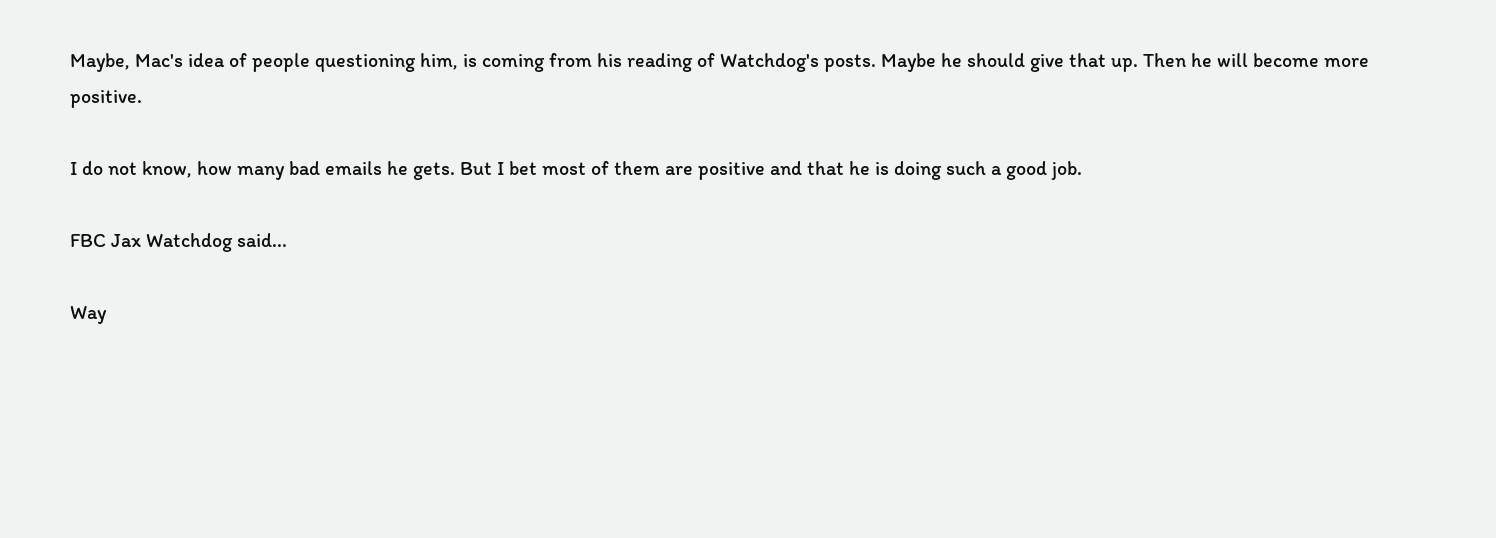Maybe, Mac's idea of people questioning him, is coming from his reading of Watchdog's posts. Maybe he should give that up. Then he will become more positive.

I do not know, how many bad emails he gets. But I bet most of them are positive and that he is doing such a good job.

FBC Jax Watchdog said...

Way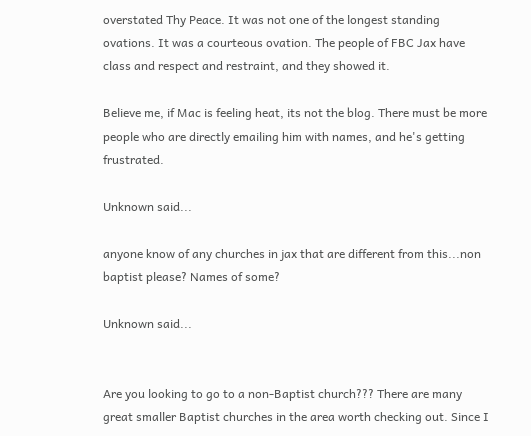overstated Thy Peace. It was not one of the longest standing ovations. It was a courteous ovation. The people of FBC Jax have class and respect and restraint, and they showed it.

Believe me, if Mac is feeling heat, its not the blog. There must be more people who are directly emailing him with names, and he's getting frustrated.

Unknown said...

anyone know of any churches in jax that are different from this...non baptist please? Names of some?

Unknown said...


Are you looking to go to a non-Baptist church??? There are many great smaller Baptist churches in the area worth checking out. Since I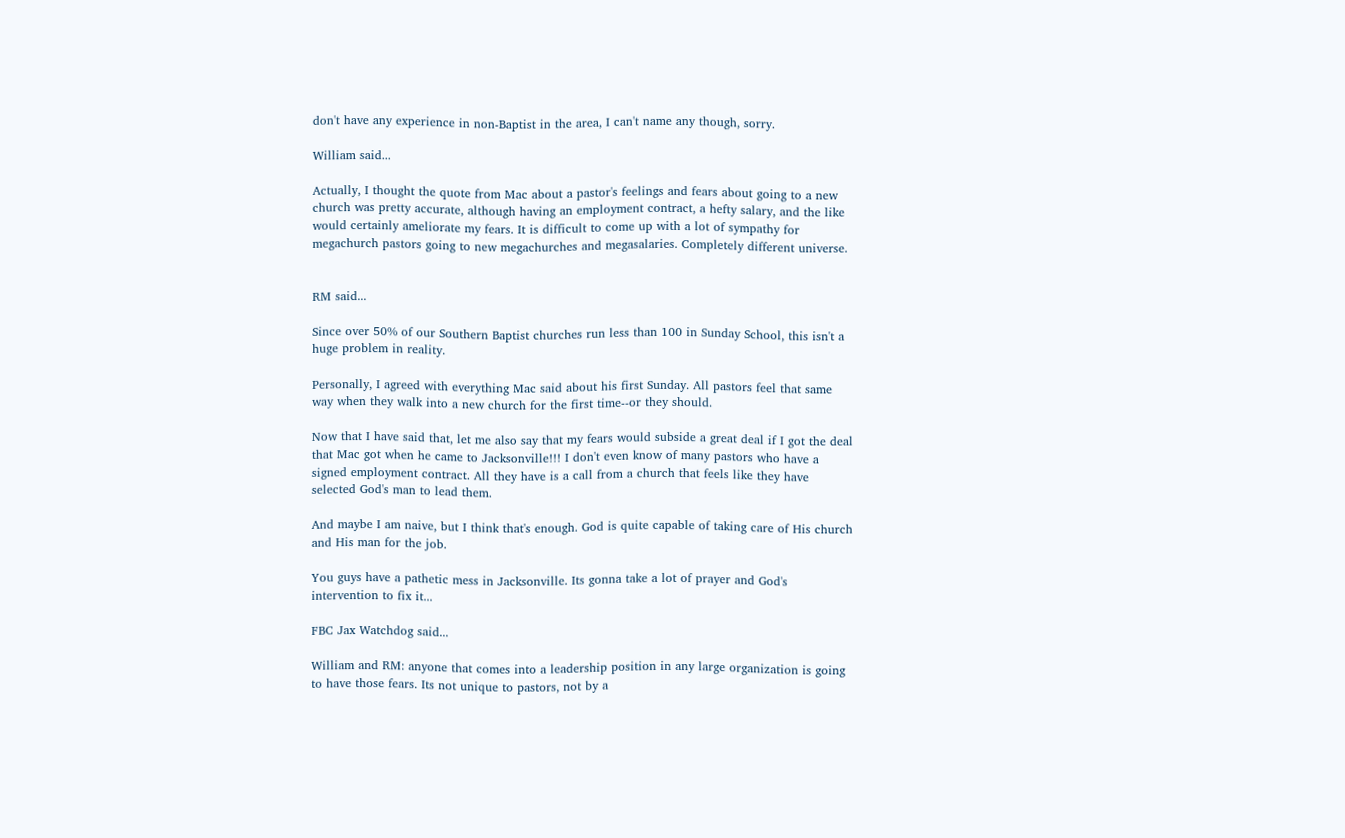don't have any experience in non-Baptist in the area, I can't name any though, sorry.

William said...

Actually, I thought the quote from Mac about a pastor's feelings and fears about going to a new church was pretty accurate, although having an employment contract, a hefty salary, and the like would certainly ameliorate my fears. It is difficult to come up with a lot of sympathy for megachurch pastors going to new megachurches and megasalaries. Completely different universe.


RM said...

Since over 50% of our Southern Baptist churches run less than 100 in Sunday School, this isn't a huge problem in reality.

Personally, I agreed with everything Mac said about his first Sunday. All pastors feel that same way when they walk into a new church for the first time--or they should.

Now that I have said that, let me also say that my fears would subside a great deal if I got the deal that Mac got when he came to Jacksonville!!! I don't even know of many pastors who have a signed employment contract. All they have is a call from a church that feels like they have selected God's man to lead them.

And maybe I am naive, but I think that's enough. God is quite capable of taking care of His church and His man for the job.

You guys have a pathetic mess in Jacksonville. Its gonna take a lot of prayer and God's intervention to fix it...

FBC Jax Watchdog said...

William and RM: anyone that comes into a leadership position in any large organization is going to have those fears. Its not unique to pastors, not by a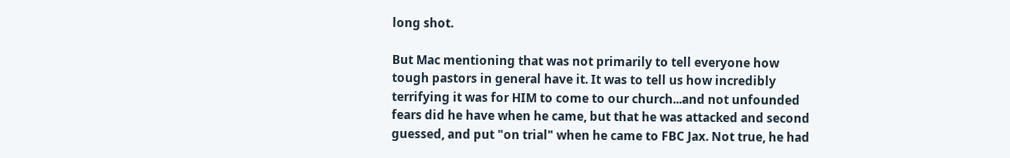long shot.

But Mac mentioning that was not primarily to tell everyone how tough pastors in general have it. It was to tell us how incredibly terrifying it was for HIM to come to our church...and not unfounded fears did he have when he came, but that he was attacked and second guessed, and put "on trial" when he came to FBC Jax. Not true, he had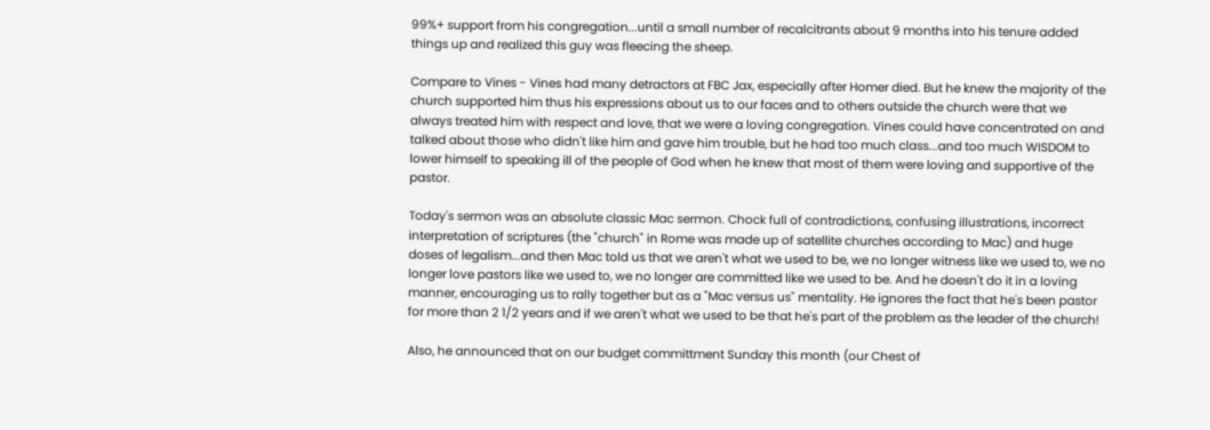99%+ support from his congregation...until a small number of recalcitrants about 9 months into his tenure added things up and realized this guy was fleecing the sheep.

Compare to Vines - Vines had many detractors at FBC Jax, especially after Homer died. But he knew the majority of the church supported him thus his expressions about us to our faces and to others outside the church were that we always treated him with respect and love, that we were a loving congregation. Vines could have concentrated on and talked about those who didn't like him and gave him trouble, but he had too much class...and too much WISDOM to lower himself to speaking ill of the people of God when he knew that most of them were loving and supportive of the pastor.

Today's sermon was an absolute classic Mac sermon. Chock full of contradictions, confusing illustrations, incorrect interpretation of scriptures (the "church" in Rome was made up of satellite churches according to Mac) and huge doses of legalism...and then Mac told us that we aren't what we used to be, we no longer witness like we used to, we no longer love pastors like we used to, we no longer are committed like we used to be. And he doesn't do it in a loving manner, encouraging us to rally together but as a "Mac versus us" mentality. He ignores the fact that he's been pastor for more than 2 1/2 years and if we aren't what we used to be that he's part of the problem as the leader of the church!

Also, he announced that on our budget committment Sunday this month (our Chest of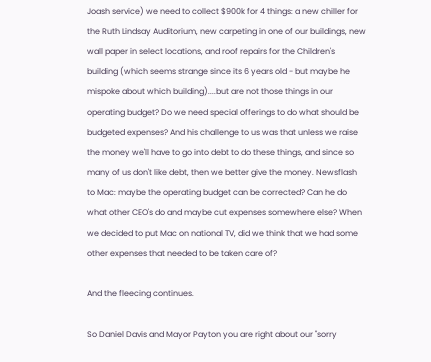Joash service) we need to collect $900k for 4 things: a new chiller for the Ruth Lindsay Auditorium, new carpeting in one of our buildings, new wall paper in select locations, and roof repairs for the Children's building (which seems strange since its 6 years old - but maybe he mispoke about which building)....but are not those things in our operating budget? Do we need special offerings to do what should be budgeted expenses? And his challenge to us was that unless we raise the money we'll have to go into debt to do these things, and since so many of us don't like debt, then we better give the money. Newsflash to Mac: maybe the operating budget can be corrected? Can he do what other CEO's do and maybe cut expenses somewhere else? When we decided to put Mac on national TV, did we think that we had some other expenses that needed to be taken care of?

And the fleecing continues.

So Daniel Davis and Mayor Payton you are right about our "sorry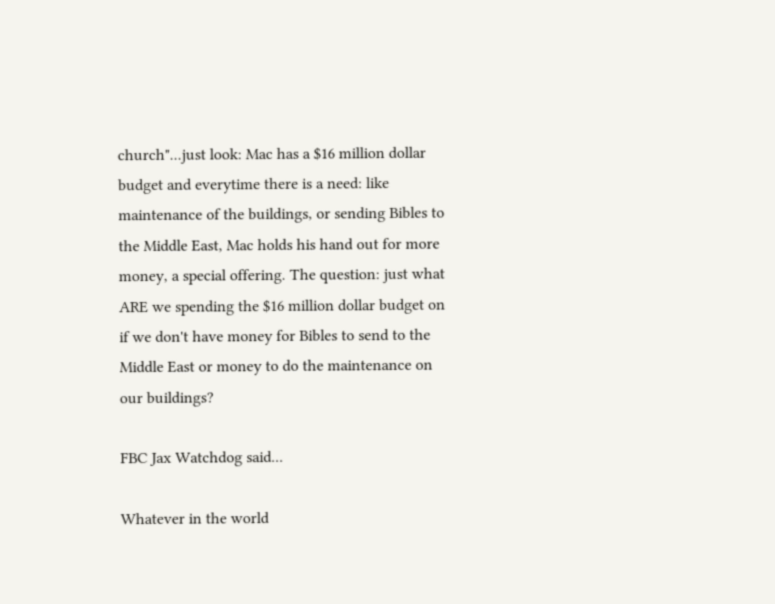church"...just look: Mac has a $16 million dollar budget and everytime there is a need: like maintenance of the buildings, or sending Bibles to the Middle East, Mac holds his hand out for more money, a special offering. The question: just what ARE we spending the $16 million dollar budget on if we don't have money for Bibles to send to the Middle East or money to do the maintenance on our buildings?

FBC Jax Watchdog said...

Whatever in the world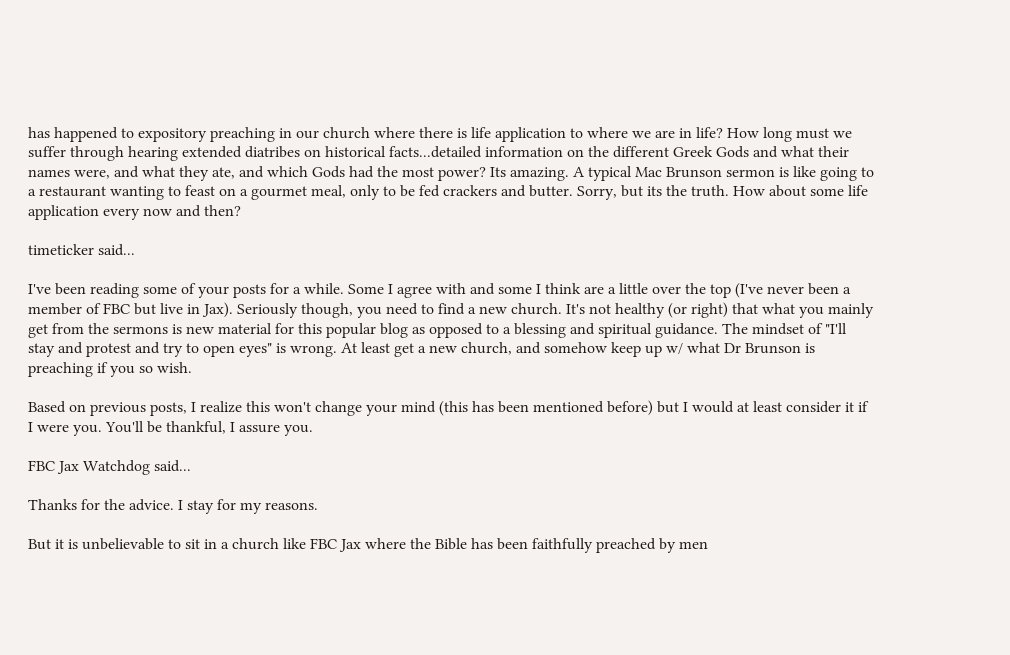has happened to expository preaching in our church where there is life application to where we are in life? How long must we suffer through hearing extended diatribes on historical facts...detailed information on the different Greek Gods and what their names were, and what they ate, and which Gods had the most power? Its amazing. A typical Mac Brunson sermon is like going to a restaurant wanting to feast on a gourmet meal, only to be fed crackers and butter. Sorry, but its the truth. How about some life application every now and then?

timeticker said...

I've been reading some of your posts for a while. Some I agree with and some I think are a little over the top (I've never been a member of FBC but live in Jax). Seriously though, you need to find a new church. It's not healthy (or right) that what you mainly get from the sermons is new material for this popular blog as opposed to a blessing and spiritual guidance. The mindset of "I'll stay and protest and try to open eyes" is wrong. At least get a new church, and somehow keep up w/ what Dr Brunson is preaching if you so wish.

Based on previous posts, I realize this won't change your mind (this has been mentioned before) but I would at least consider it if I were you. You'll be thankful, I assure you.

FBC Jax Watchdog said...

Thanks for the advice. I stay for my reasons.

But it is unbelievable to sit in a church like FBC Jax where the Bible has been faithfully preached by men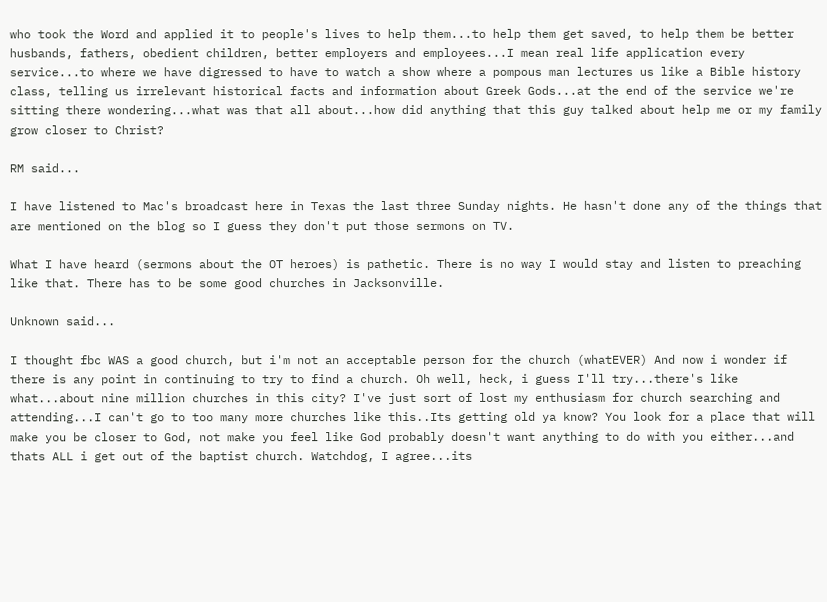who took the Word and applied it to people's lives to help them...to help them get saved, to help them be better husbands, fathers, obedient children, better employers and employees...I mean real life application every service...to where we have digressed to have to watch a show where a pompous man lectures us like a Bible history class, telling us irrelevant historical facts and information about Greek Gods...at the end of the service we're sitting there wondering...what was that all about...how did anything that this guy talked about help me or my family grow closer to Christ?

RM said...

I have listened to Mac's broadcast here in Texas the last three Sunday nights. He hasn't done any of the things that are mentioned on the blog so I guess they don't put those sermons on TV.

What I have heard (sermons about the OT heroes) is pathetic. There is no way I would stay and listen to preaching like that. There has to be some good churches in Jacksonville.

Unknown said...

I thought fbc WAS a good church, but i'm not an acceptable person for the church (whatEVER) And now i wonder if there is any point in continuing to try to find a church. Oh well, heck, i guess I'll try...there's like what...about nine million churches in this city? I've just sort of lost my enthusiasm for church searching and attending...I can't go to too many more churches like this..Its getting old ya know? You look for a place that will make you be closer to God, not make you feel like God probably doesn't want anything to do with you either...and thats ALL i get out of the baptist church. Watchdog, I agree...its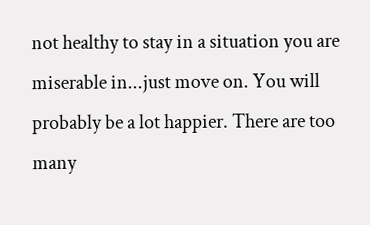not healthy to stay in a situation you are miserable in...just move on. You will probably be a lot happier. There are too many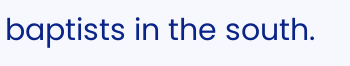baptists in the south.